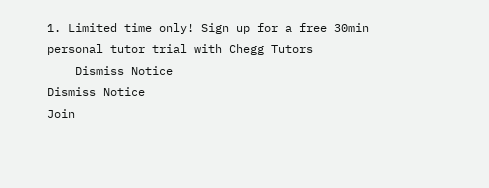1. Limited time only! Sign up for a free 30min personal tutor trial with Chegg Tutors
    Dismiss Notice
Dismiss Notice
Join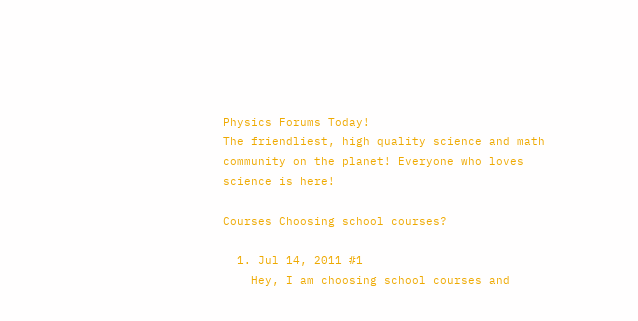Physics Forums Today!
The friendliest, high quality science and math community on the planet! Everyone who loves science is here!

Courses Choosing school courses?

  1. Jul 14, 2011 #1
    Hey, I am choosing school courses and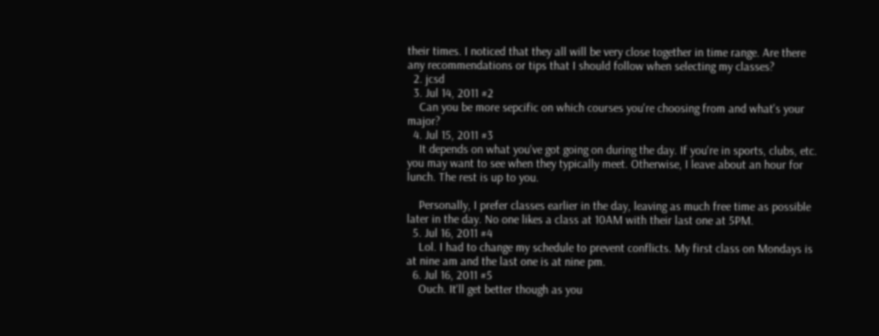their times. I noticed that they all will be very close together in time range. Are there any recommendations or tips that I should follow when selecting my classes?
  2. jcsd
  3. Jul 14, 2011 #2
    Can you be more sepcific on which courses you're choosing from and what's your major?
  4. Jul 15, 2011 #3
    It depends on what you've got going on during the day. If you're in sports, clubs, etc. you may want to see when they typically meet. Otherwise, I leave about an hour for lunch. The rest is up to you.

    Personally, I prefer classes earlier in the day, leaving as much free time as possible later in the day. No one likes a class at 10AM with their last one at 5PM.
  5. Jul 16, 2011 #4
    Lol. I had to change my schedule to prevent conflicts. My first class on Mondays is at nine am and the last one is at nine pm.
  6. Jul 16, 2011 #5
    Ouch. It'll get better though as you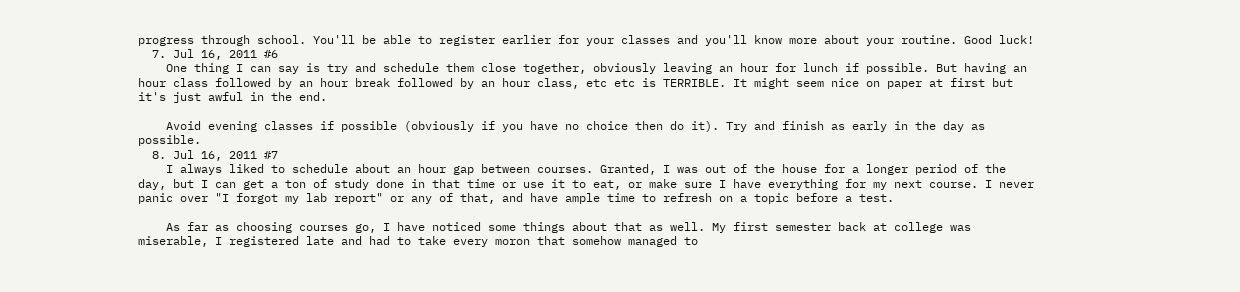progress through school. You'll be able to register earlier for your classes and you'll know more about your routine. Good luck!
  7. Jul 16, 2011 #6
    One thing I can say is try and schedule them close together, obviously leaving an hour for lunch if possible. But having an hour class followed by an hour break followed by an hour class, etc etc is TERRIBLE. It might seem nice on paper at first but it's just awful in the end.

    Avoid evening classes if possible (obviously if you have no choice then do it). Try and finish as early in the day as possible.
  8. Jul 16, 2011 #7
    I always liked to schedule about an hour gap between courses. Granted, I was out of the house for a longer period of the day, but I can get a ton of study done in that time or use it to eat, or make sure I have everything for my next course. I never panic over "I forgot my lab report" or any of that, and have ample time to refresh on a topic before a test.

    As far as choosing courses go, I have noticed some things about that as well. My first semester back at college was miserable, I registered late and had to take every moron that somehow managed to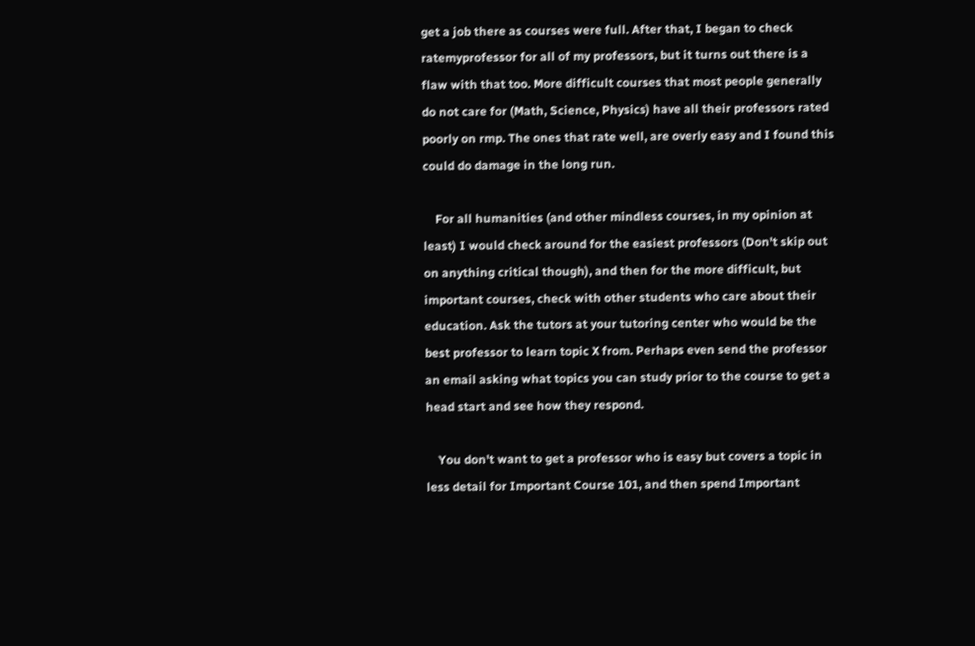get a job there as courses were full. After that, I began to check ratemyprofessor for all of my professors, but it turns out there is a flaw with that too. More difficult courses that most people generally do not care for (Math, Science, Physics) have all their professors rated poorly on rmp. The ones that rate well, are overly easy and I found this could do damage in the long run.

    For all humanities (and other mindless courses, in my opinion at least) I would check around for the easiest professors (Don't skip out on anything critical though), and then for the more difficult, but important courses, check with other students who care about their education. Ask the tutors at your tutoring center who would be the best professor to learn topic X from. Perhaps even send the professor an email asking what topics you can study prior to the course to get a head start and see how they respond.

    You don't want to get a professor who is easy but covers a topic in less detail for Important Course 101, and then spend Important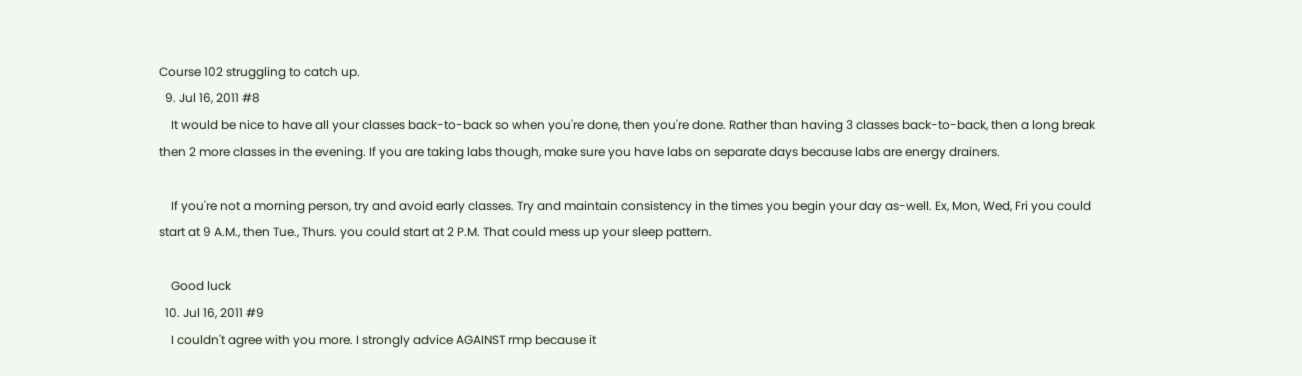Course 102 struggling to catch up.
  9. Jul 16, 2011 #8
    It would be nice to have all your classes back-to-back so when you're done, then you're done. Rather than having 3 classes back-to-back, then a long break then 2 more classes in the evening. If you are taking labs though, make sure you have labs on separate days because labs are energy drainers.

    If you're not a morning person, try and avoid early classes. Try and maintain consistency in the times you begin your day as-well. Ex, Mon, Wed, Fri you could start at 9 A.M., then Tue., Thurs. you could start at 2 P.M. That could mess up your sleep pattern.

    Good luck
  10. Jul 16, 2011 #9
    I couldn't agree with you more. I strongly advice AGAINST rmp because it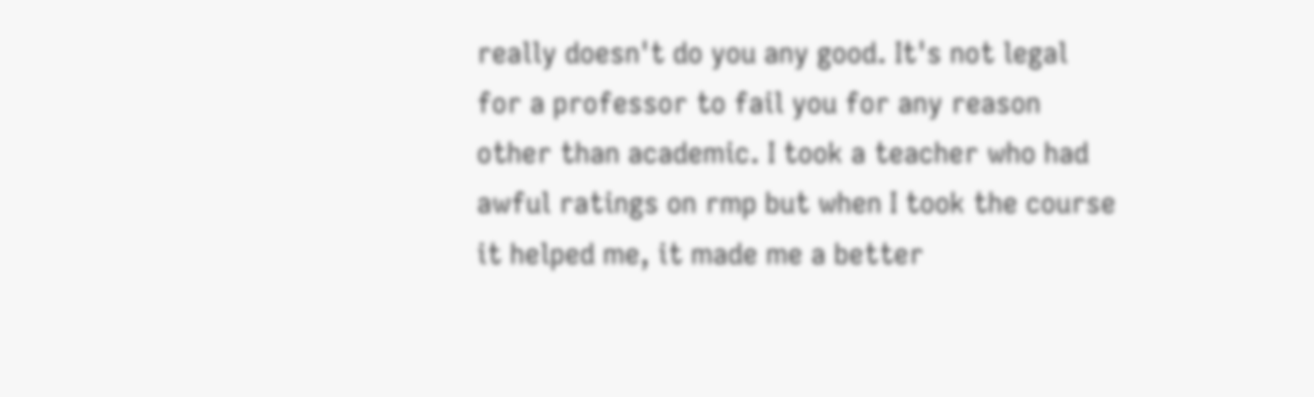really doesn't do you any good. It's not legal for a professor to fail you for any reason other than academic. I took a teacher who had awful ratings on rmp but when I took the course it helped me, it made me a better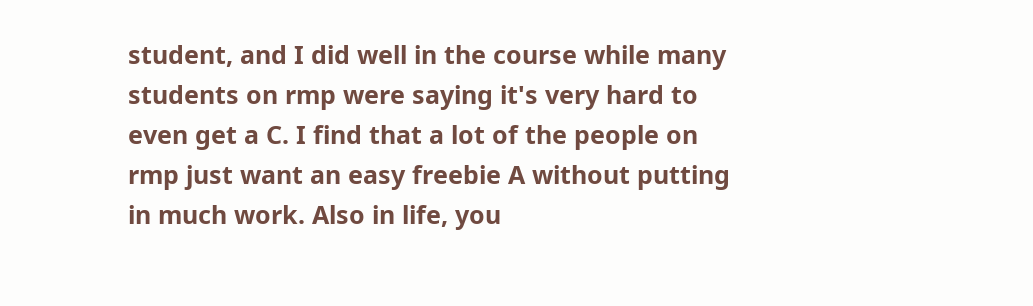student, and I did well in the course while many students on rmp were saying it's very hard to even get a C. I find that a lot of the people on rmp just want an easy freebie A without putting in much work. Also in life, you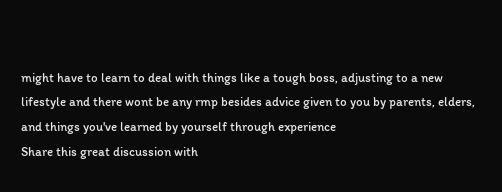might have to learn to deal with things like a tough boss, adjusting to a new lifestyle and there wont be any rmp besides advice given to you by parents, elders, and things you've learned by yourself through experience
Share this great discussion with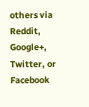others via Reddit, Google+, Twitter, or Facebook